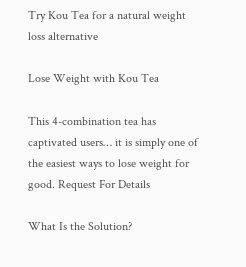Try Kou Tea for a natural weight loss alternative

Lose Weight with Kou Tea

This 4-combination tea has captivated users… it is simply one of the easiest ways to lose weight for good. Request For Details

What Is the Solution?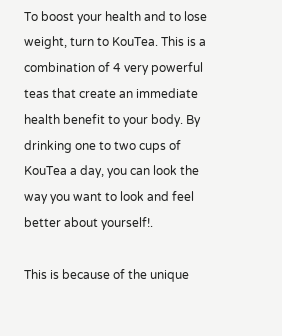To boost your health and to lose weight, turn to KouTea. This is a combination of 4 very powerful teas that create an immediate health benefit to your body. By drinking one to two cups of KouTea a day, you can look the way you want to look and feel better about yourself!.

This is because of the unique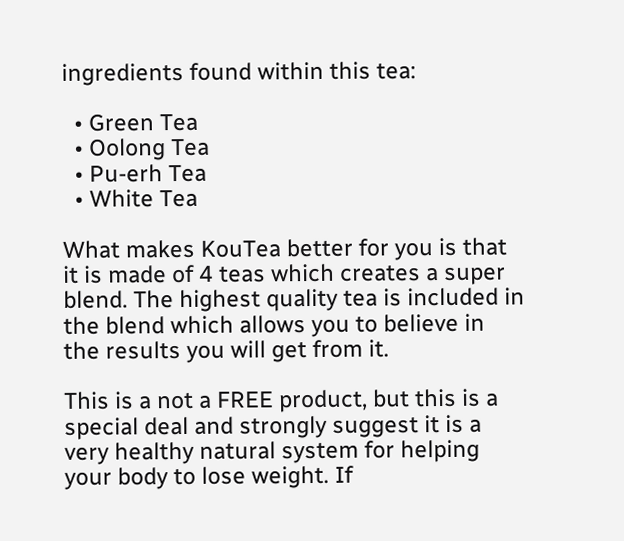ingredients found within this tea:

  • Green Tea
  • Oolong Tea
  • Pu-erh Tea
  • White Tea

What makes KouTea better for you is that it is made of 4 teas which creates a super blend. The highest quality tea is included in the blend which allows you to believe in the results you will get from it.

This is a not a FREE product, but this is a special deal and strongly suggest it is a very healthy natural system for helping your body to lose weight. If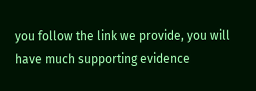you follow the link we provide, you will have much supporting evidence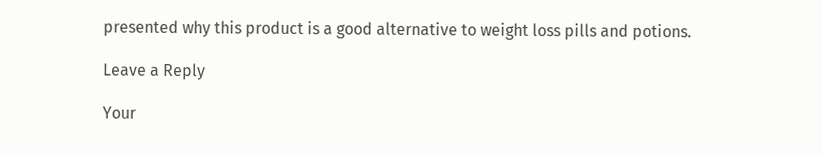presented why this product is a good alternative to weight loss pills and potions.

Leave a Reply

Your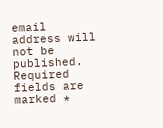email address will not be published. Required fields are marked *